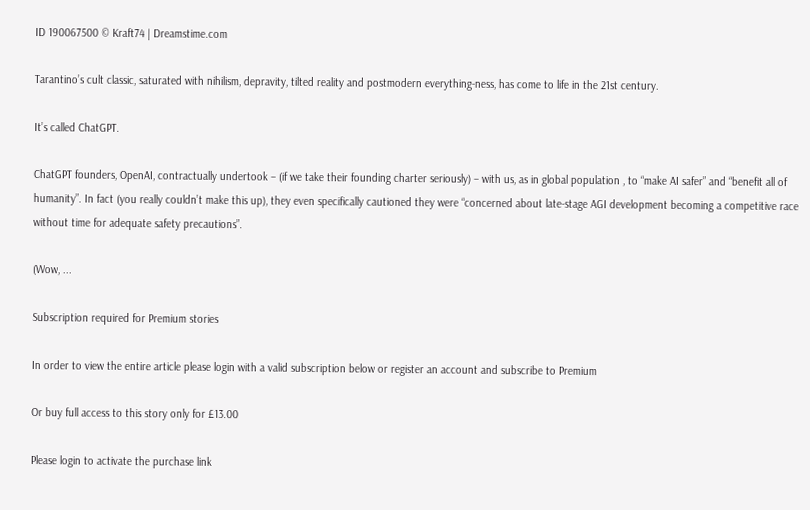ID 190067500 © Kraft74 | Dreamstime.com

Tarantino’s cult classic, saturated with nihilism, depravity, tilted reality and postmodern everything-ness, has come to life in the 21st century.

It’s called ChatGPT.

ChatGPT founders, OpenAI, contractually undertook – (if we take their founding charter seriously) – with us, as in global population , to “make AI safer” and “benefit all of humanity”. In fact (you really couldn’t make this up), they even specifically cautioned they were “concerned about late-stage AGI development becoming a competitive race without time for adequate safety precautions”.

(Wow, ...

Subscription required for Premium stories

In order to view the entire article please login with a valid subscription below or register an account and subscribe to Premium

Or buy full access to this story only for £13.00

Please login to activate the purchase link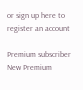or sign up here to register an account

Premium subscriber
New Premium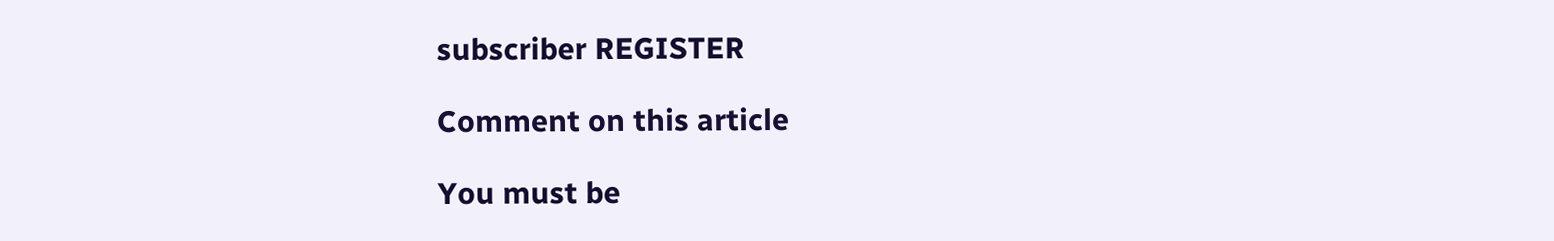subscriber REGISTER

Comment on this article

You must be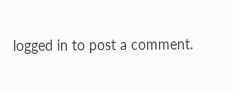logged in to post a comment.